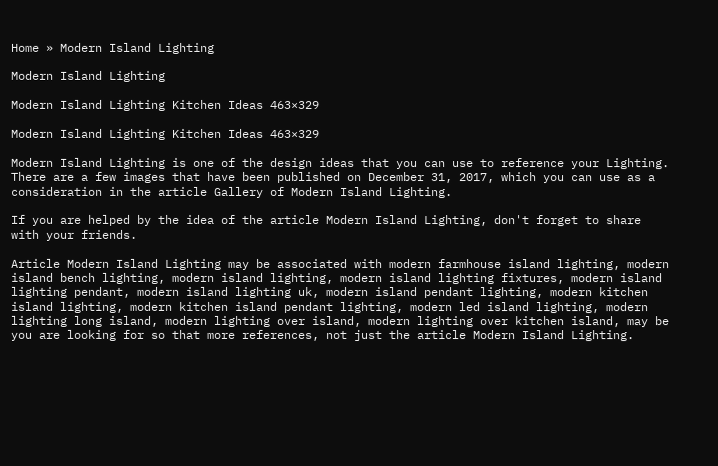Home » Modern Island Lighting

Modern Island Lighting

Modern Island Lighting Kitchen Ideas 463×329

Modern Island Lighting Kitchen Ideas 463×329

Modern Island Lighting is one of the design ideas that you can use to reference your Lighting. There are a few images that have been published on December 31, 2017, which you can use as a consideration in the article Gallery of Modern Island Lighting.

If you are helped by the idea of the article Modern Island Lighting, don't forget to share with your friends.

Article Modern Island Lighting may be associated with modern farmhouse island lighting, modern island bench lighting, modern island lighting, modern island lighting fixtures, modern island lighting pendant, modern island lighting uk, modern island pendant lighting, modern kitchen island lighting, modern kitchen island pendant lighting, modern led island lighting, modern lighting long island, modern lighting over island, modern lighting over kitchen island, may be you are looking for so that more references, not just the article Modern Island Lighting.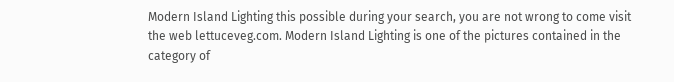Modern Island Lighting this possible during your search, you are not wrong to come visit the web lettuceveg.com. Modern Island Lighting is one of the pictures contained in the category of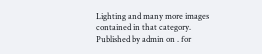Lighting and many more images contained in that category. Published by admin on . for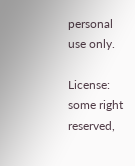personal use only.

License: some right reserved,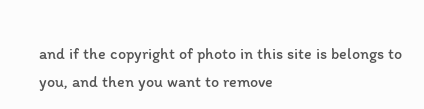and if the copyright of photo in this site is belongs to you, and then you want to remove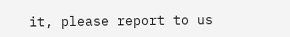it, please report to us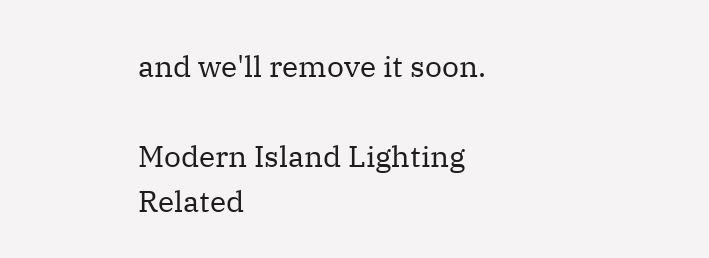and we'll remove it soon.

Modern Island Lighting Related